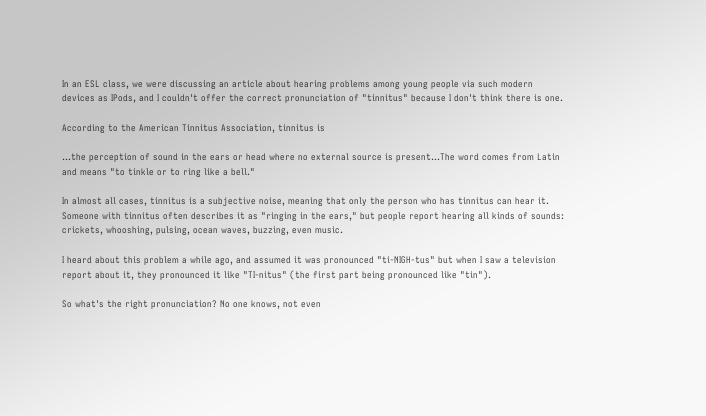In an ESL class, we were discussing an article about hearing problems among young people via such modern devices as IPods, and I couldn't offer the correct pronunciation of "tinnitus" because I don't think there is one.

According to the American Tinnitus Association, tinnitus is

...the perception of sound in the ears or head where no external source is present...The word comes from Latin and means "to tinkle or to ring like a bell."

In almost all cases, tinnitus is a subjective noise, meaning that only the person who has tinnitus can hear it. Someone with tinnitus often describes it as "ringing in the ears," but people report hearing all kinds of sounds: crickets, whooshing, pulsing, ocean waves, buzzing, even music.

I heard about this problem a while ago, and assumed it was pronounced "ti-NIGH-tus" but when I saw a television report about it, they pronounced it like "TI-nitus" (the first part being pronounced like "tin").

So what's the right pronunciation? No one knows, not even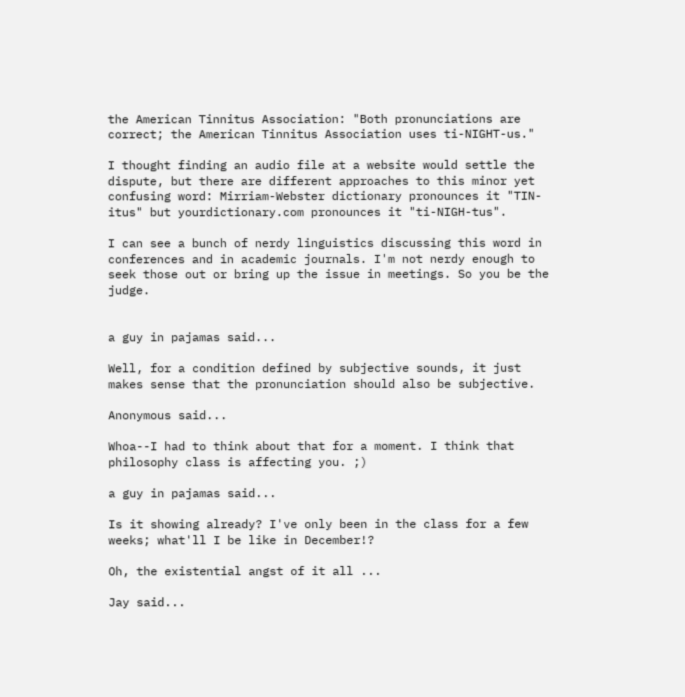the American Tinnitus Association: "Both pronunciations are correct; the American Tinnitus Association uses ti-NIGHT-us."

I thought finding an audio file at a website would settle the dispute, but there are different approaches to this minor yet confusing word: Mirriam-Webster dictionary pronounces it "TIN-itus" but yourdictionary.com pronounces it "ti-NIGH-tus".

I can see a bunch of nerdy linguistics discussing this word in conferences and in academic journals. I'm not nerdy enough to seek those out or bring up the issue in meetings. So you be the judge.


a guy in pajamas said...

Well, for a condition defined by subjective sounds, it just makes sense that the pronunciation should also be subjective.

Anonymous said...

Whoa--I had to think about that for a moment. I think that philosophy class is affecting you. ;)

a guy in pajamas said...

Is it showing already? I've only been in the class for a few weeks; what'll I be like in December!?

Oh, the existential angst of it all ...

Jay said...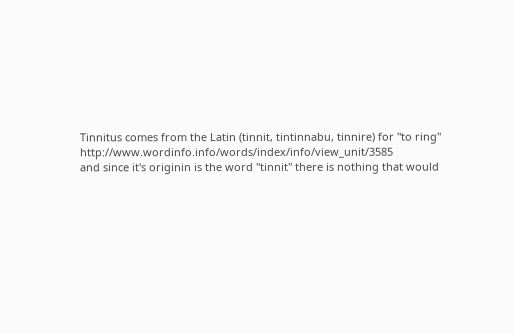Tinnitus comes from the Latin (tinnit, tintinnabu, tinnire) for "to ring" http://www.wordinfo.info/words/index/info/view_unit/3585
and since it's originin is the word "tinnit" there is nothing that would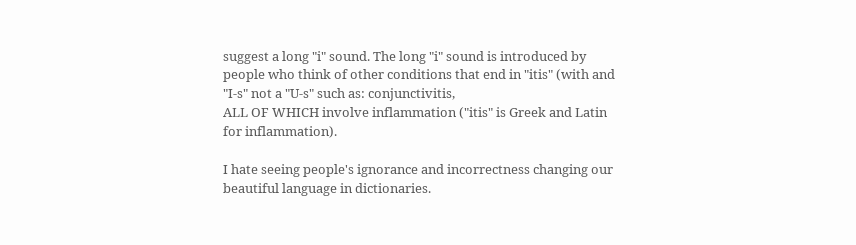suggest a long "i" sound. The long "i" sound is introduced by people who think of other conditions that end in "itis" (with and "I-s" not a "U-s" such as: conjunctivitis,
ALL OF WHICH involve inflammation ("itis" is Greek and Latin for inflammation).

I hate seeing people's ignorance and incorrectness changing our beautiful language in dictionaries.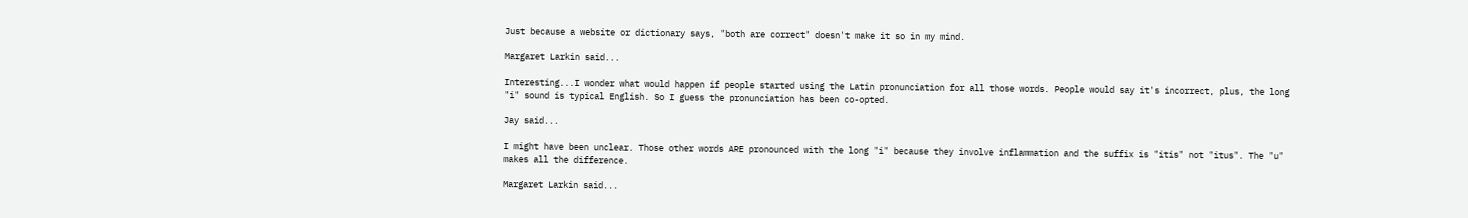Just because a website or dictionary says, "both are correct" doesn't make it so in my mind.

Margaret Larkin said...

Interesting...I wonder what would happen if people started using the Latin pronunciation for all those words. People would say it's incorrect, plus, the long "i" sound is typical English. So I guess the pronunciation has been co-opted.

Jay said...

I might have been unclear. Those other words ARE pronounced with the long "i" because they involve inflammation and the suffix is "itis" not "itus". The "u" makes all the difference.

Margaret Larkin said...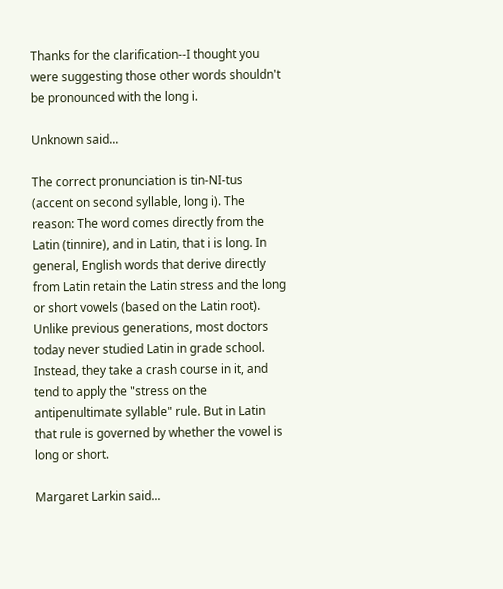Thanks for the clarification--I thought you were suggesting those other words shouldn't be pronounced with the long i.

Unknown said...

The correct pronunciation is tin-NI-tus (accent on second syllable, long i). The reason: The word comes directly from the Latin (tinnire), and in Latin, that i is long. In general, English words that derive directly from Latin retain the Latin stress and the long or short vowels (based on the Latin root). Unlike previous generations, most doctors today never studied Latin in grade school. Instead, they take a crash course in it, and tend to apply the "stress on the antipenultimate syllable" rule. But in Latin that rule is governed by whether the vowel is long or short.

Margaret Larkin said...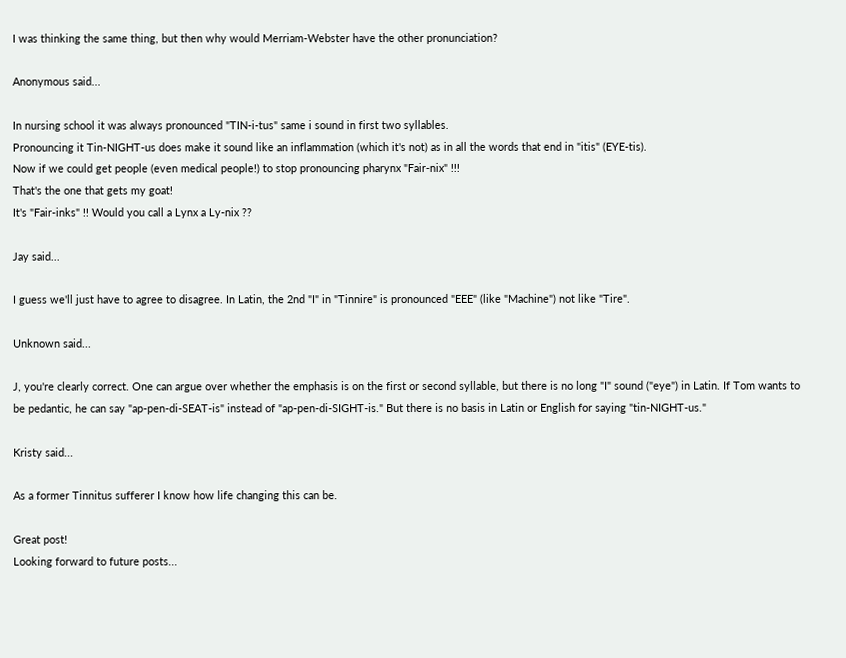I was thinking the same thing, but then why would Merriam-Webster have the other pronunciation?

Anonymous said...

In nursing school it was always pronounced "TIN-i-tus" same i sound in first two syllables.
Pronouncing it Tin-NIGHT-us does make it sound like an inflammation (which it's not) as in all the words that end in "itis" (EYE-tis).
Now if we could get people (even medical people!) to stop pronouncing pharynx "Fair-nix" !!!
That's the one that gets my goat!
It's "Fair-inks" !! Would you call a Lynx a Ly-nix ??

Jay said...

I guess we'll just have to agree to disagree. In Latin, the 2nd "I" in "Tinnire" is pronounced "EEE" (like "Machine") not like "Tire".

Unknown said...

J, you're clearly correct. One can argue over whether the emphasis is on the first or second syllable, but there is no long "I" sound ("eye") in Latin. If Tom wants to be pedantic, he can say "ap-pen-di-SEAT-is" instead of "ap-pen-di-SIGHT-is." But there is no basis in Latin or English for saying "tin-NIGHT-us."

Kristy said...

As a former Tinnitus sufferer I know how life changing this can be.

Great post!
Looking forward to future posts...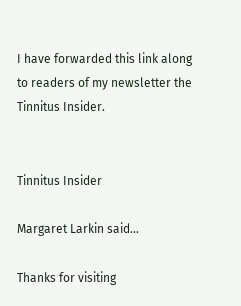I have forwarded this link along to readers of my newsletter the Tinnitus Insider.


Tinnitus Insider

Margaret Larkin said...

Thanks for visiting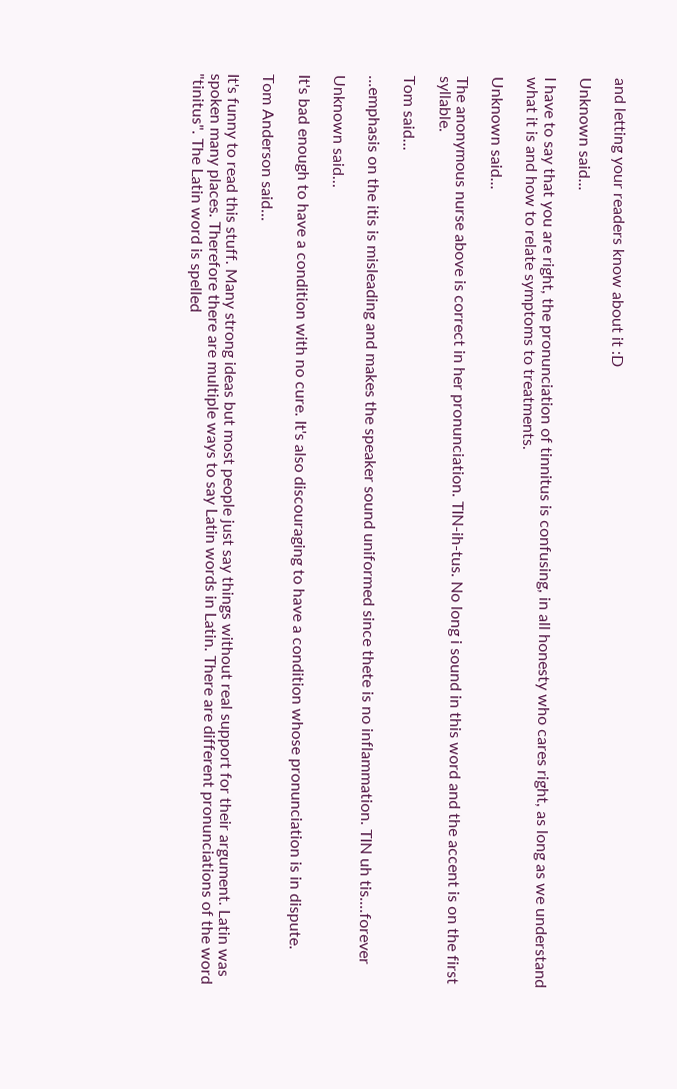and letting your readers know about it :D

Unknown said...

I have to say that you are right, the pronunciation of tinnitus is confusing, in all honesty who cares right, as long as we understand what it is and how to relate symptoms to treatments.

Unknown said...

The anonymous nurse above is correct in her pronunciation. TIN-ih-tus. No long i sound in this word and the accent is on the first syllable.

Tom said...

...emphasis on the itis is misleading and makes the speaker sound uniformed since thete is no inflammation. TIN uh tis....forever

Unknown said...

It's bad enough to have a condition with no cure. It's also discouraging to have a condition whose pronunciation is in dispute.

Tom Anderson said...

It's funny to read this stuff. Many strong ideas but most people just say things without real support for their argument. Latin was spoken many places. Therefore there are multiple ways to say Latin words in Latin. There are different pronunciations of the word "tinitus". The Latin word is spelled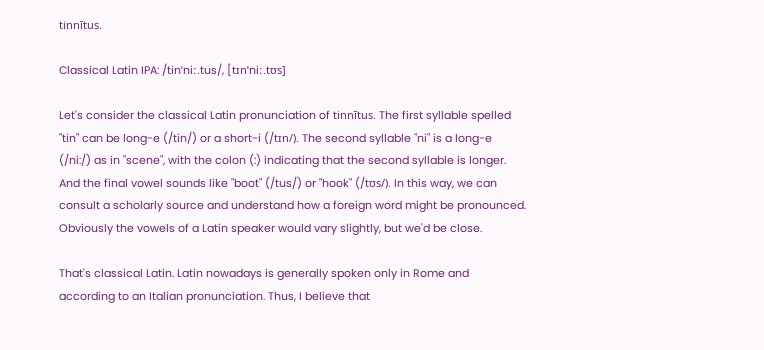tinnītus.

Classical Latin IPA: /tinˈniː.tus/, [tɪnˈniː.tʊs]

Let's consider the classical Latin pronunciation of tinnītus. The first syllable spelled "tin" can be long-e (/tin/) or a short-i (/tɪn/). The second syllable "ni" is a long-e (/ni:/) as in "scene", with the colon (:) indicating that the second syllable is longer. And the final vowel sounds like "boot" (/tus/) or "hook" (/tʊs/). In this way, we can consult a scholarly source and understand how a foreign word might be pronounced. Obviously the vowels of a Latin speaker would vary slightly, but we'd be close.

That's classical Latin. Latin nowadays is generally spoken only in Rome and according to an Italian pronunciation. Thus, I believe that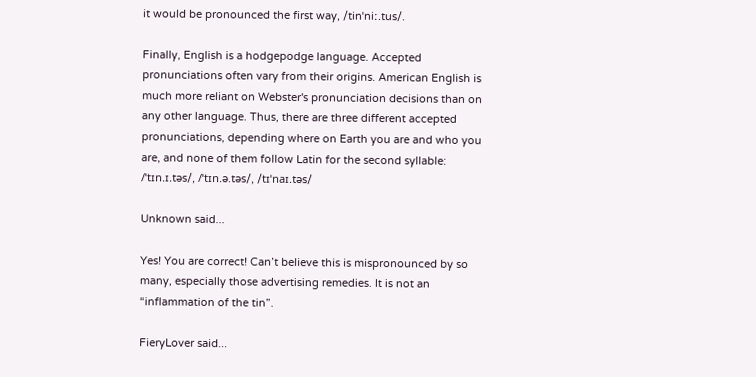it would be pronounced the first way, /tinˈniː.tus/.

Finally, English is a hodgepodge language. Accepted pronunciations often vary from their origins. American English is much more reliant on Webster's pronunciation decisions than on any other language. Thus, there are three different accepted pronunciations, depending where on Earth you are and who you are, and none of them follow Latin for the second syllable: /ˈtɪn.ɪ.təs/, /ˈtɪn.ə.təs/, /tɪˈnaɪ.təs/

Unknown said...

Yes! You are correct! Can’t believe this is mispronounced by so many, especially those advertising remedies. It is not an “inflammation of the tin”.

FieryLover said...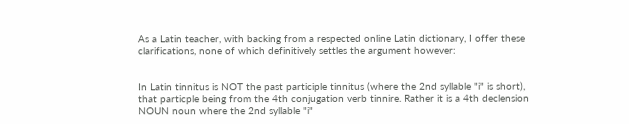As a Latin teacher, with backing from a respected online Latin dictionary, I offer these clarifications, none of which definitively settles the argument however:


In Latin tinnitus is NOT the past participle tinnitus (where the 2nd syllable "i" is short), that particple being from the 4th conjugation verb tinnire. Rather it is a 4th declension NOUN noun where the 2nd syllable "i"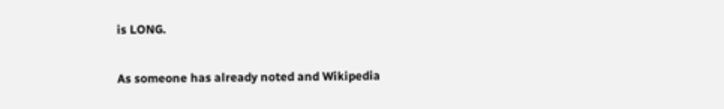is LONG.

As someone has already noted and Wikipedia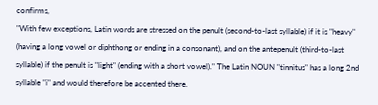confirms,
"With few exceptions, Latin words are stressed on the penult (second-to-last syllable) if it is "heavy" (having a long vowel or diphthong or ending in a consonant), and on the antepenult (third-to-last syllable) if the penult is "light" (ending with a short vowel)." The Latin NOUN "tinnitus" has a long 2nd syllable "i" and would therefore be accented there.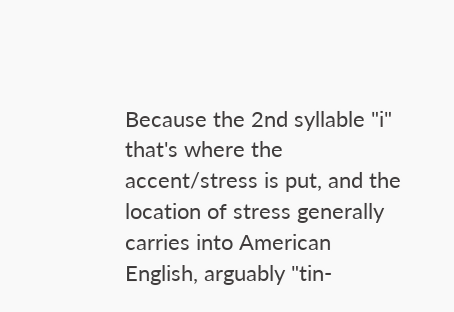Because the 2nd syllable "i" that's where the accent/stress is put, and the location of stress generally carries into American English, arguably "tin-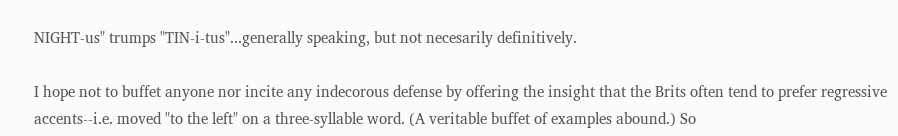NIGHT-us" trumps "TIN-i-tus"...generally speaking, but not necesarily definitively.

I hope not to buffet anyone nor incite any indecorous defense by offering the insight that the Brits often tend to prefer regressive accents--i.e. moved "to the left" on a three-syllable word. (A veritable buffet of examples abound.) So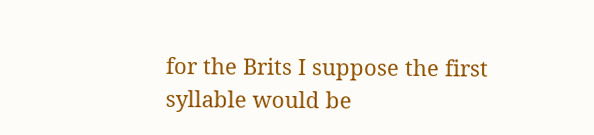for the Brits I suppose the first syllable would be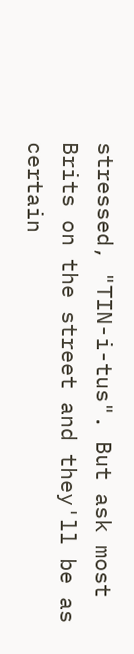stressed, "TIN-i-tus". But ask most Brits on the street and they'll be as certain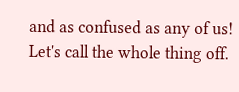and as confused as any of us! Let's call the whole thing off.